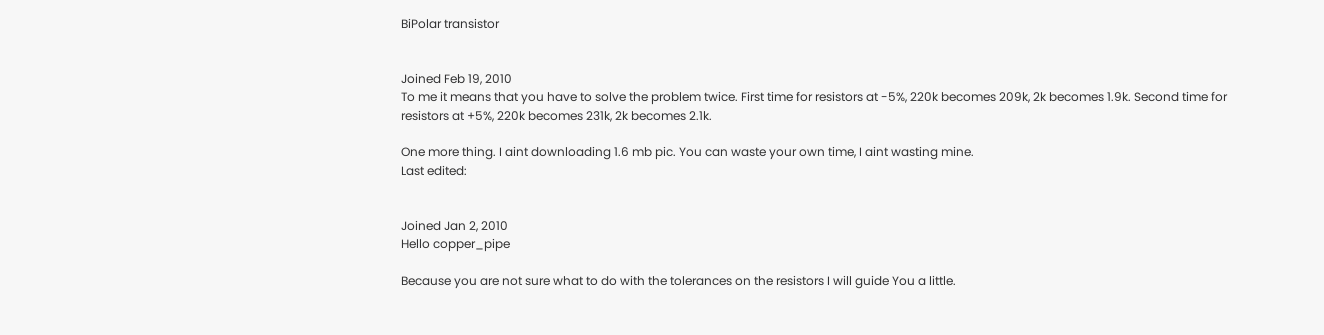BiPolar transistor


Joined Feb 19, 2010
To me it means that you have to solve the problem twice. First time for resistors at -5%, 220k becomes 209k, 2k becomes 1.9k. Second time for resistors at +5%, 220k becomes 231k, 2k becomes 2.1k.

One more thing. I aint downloading 1.6 mb pic. You can waste your own time, I aint wasting mine.
Last edited:


Joined Jan 2, 2010
Hello copper_pipe

Because you are not sure what to do with the tolerances on the resistors I will guide You a little.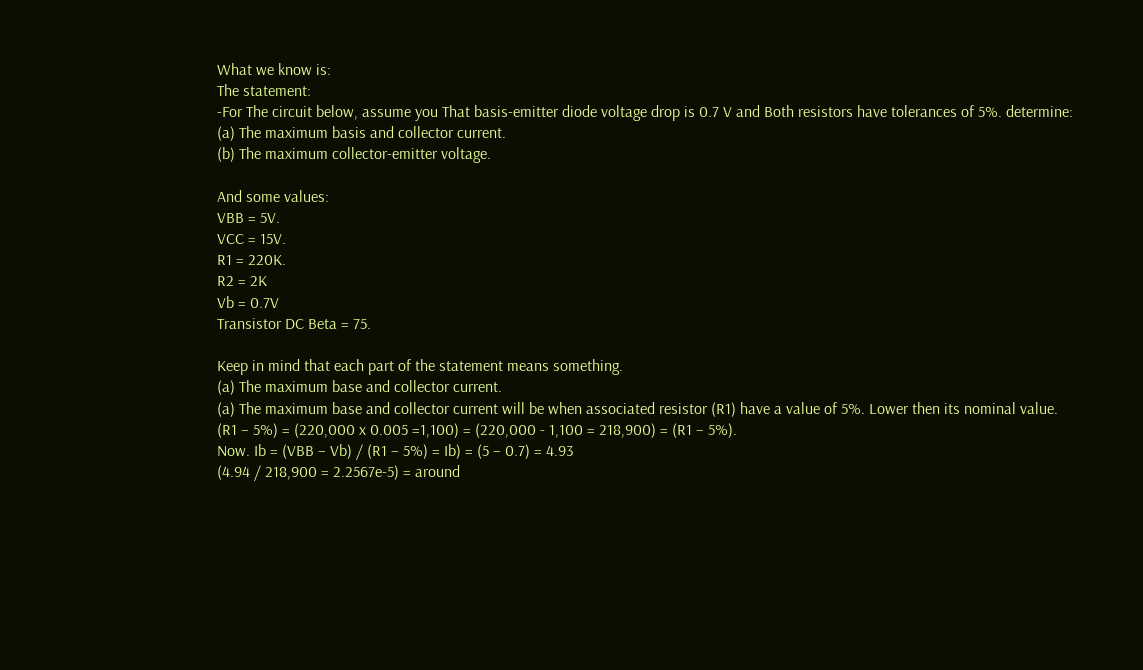What we know is:
The statement:
-For The circuit below, assume you That basis-emitter diode voltage drop is 0.7 V and Both resistors have tolerances of 5%. determine:
(a) The maximum basis and collector current.
(b) The maximum collector-emitter voltage.

And some values:
VBB = 5V.
VCC = 15V.
R1 = 220K.
R2 = 2K
Vb = 0.7V
Transistor DC Beta = 75.

Keep in mind that each part of the statement means something.
(a) The maximum base and collector current.
(a) The maximum base and collector current will be when associated resistor (R1) have a value of 5%. Lower then its nominal value.
(R1 – 5%) = (220,000 x 0.005 =1,100) = (220,000 - 1,100 = 218,900) = (R1 – 5%).
Now. Ib = (VBB – Vb) / (R1 – 5%) = Ib) = (5 – 0.7) = 4.93
(4.94 / 218,900 = 2.2567e-5) = around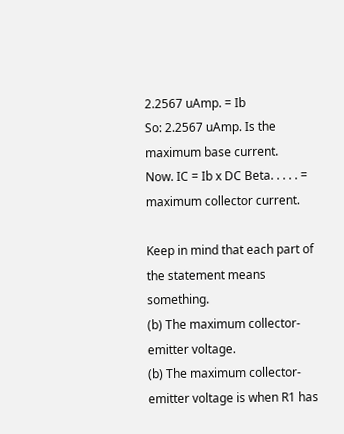2.2567 uAmp. = Ib
So: 2.2567 uAmp. Is the maximum base current.
Now. IC = Ib x DC Beta. . . . . = maximum collector current.

Keep in mind that each part of the statement means something.
(b) The maximum collector-emitter voltage.
(b) The maximum collector-emitter voltage is when R1 has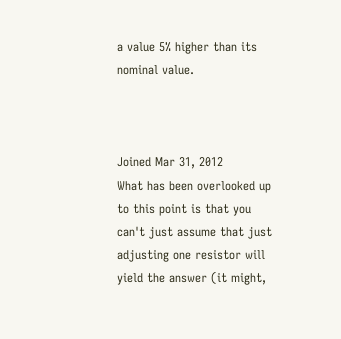a value 5% higher than its nominal value.



Joined Mar 31, 2012
What has been overlooked up to this point is that you can't just assume that just adjusting one resistor will yield the answer (it might,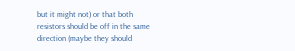but it might not) or that both resistors should be off in the same direction (maybe they should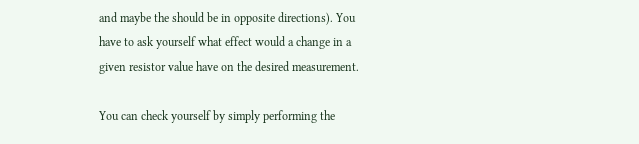and maybe the should be in opposite directions). You have to ask yourself what effect would a change in a given resistor value have on the desired measurement.

You can check yourself by simply performing the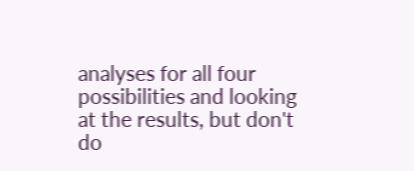analyses for all four possibilities and looking at the results, but don't do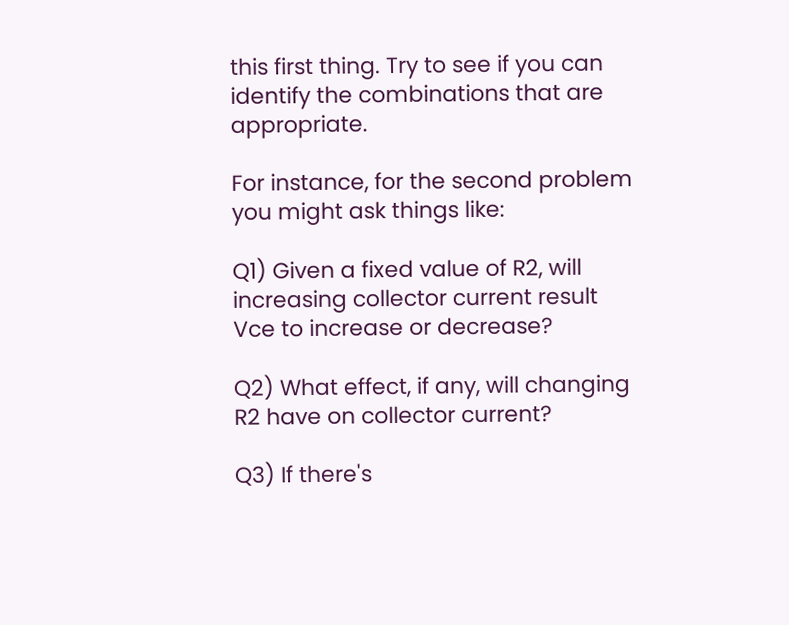this first thing. Try to see if you can identify the combinations that are appropriate.

For instance, for the second problem you might ask things like:

Q1) Given a fixed value of R2, will increasing collector current result Vce to increase or decrease?

Q2) What effect, if any, will changing R2 have on collector current?

Q3) If there's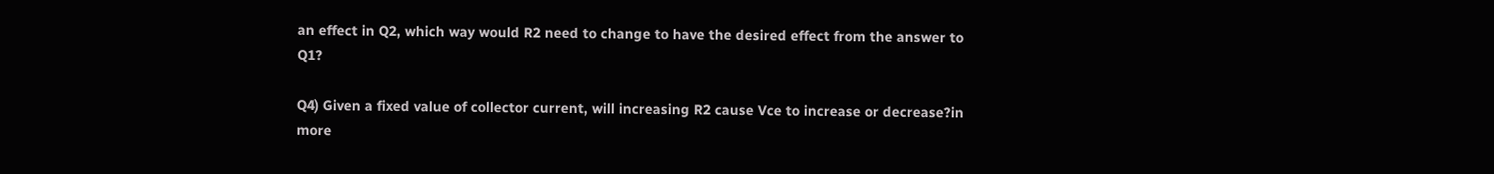an effect in Q2, which way would R2 need to change to have the desired effect from the answer to Q1?

Q4) Given a fixed value of collector current, will increasing R2 cause Vce to increase or decrease?in more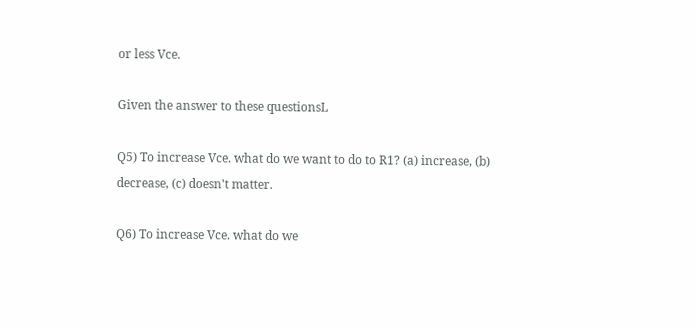or less Vce.

Given the answer to these questionsL

Q5) To increase Vce. what do we want to do to R1? (a) increase, (b) decrease, (c) doesn't matter.

Q6) To increase Vce. what do we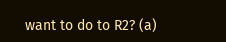want to do to R2? (a)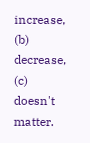increase, (b) decrease, (c) doesn't matter.